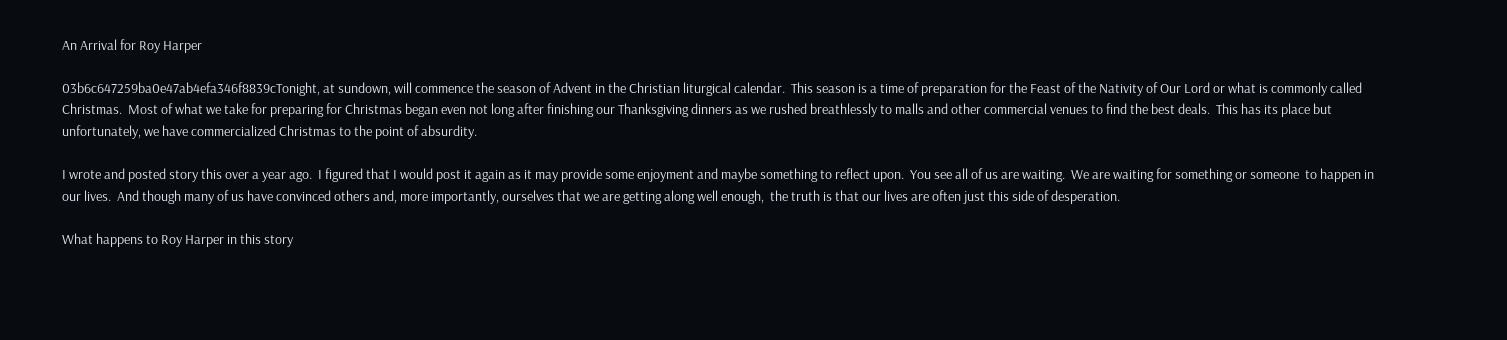An Arrival for Roy Harper

03b6c647259ba0e47ab4efa346f8839cTonight, at sundown, will commence the season of Advent in the Christian liturgical calendar.  This season is a time of preparation for the Feast of the Nativity of Our Lord or what is commonly called Christmas.  Most of what we take for preparing for Christmas began even not long after finishing our Thanksgiving dinners as we rushed breathlessly to malls and other commercial venues to find the best deals.  This has its place but unfortunately, we have commercialized Christmas to the point of absurdity.

I wrote and posted story this over a year ago.  I figured that I would post it again as it may provide some enjoyment and maybe something to reflect upon.  You see all of us are waiting.  We are waiting for something or someone  to happen in our lives.  And though many of us have convinced others and, more importantly, ourselves that we are getting along well enough,  the truth is that our lives are often just this side of desperation.

What happens to Roy Harper in this story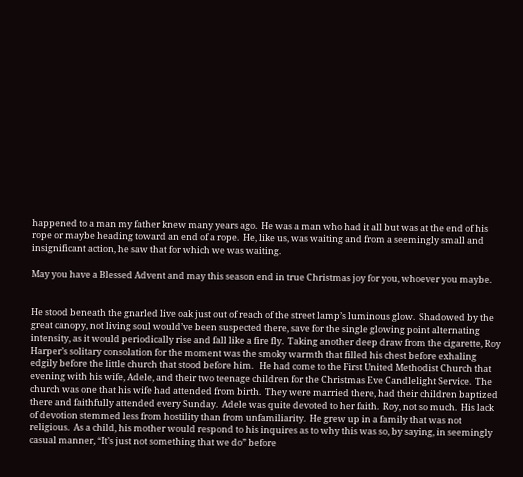happened to a man my father knew many years ago.  He was a man who had it all but was at the end of his rope or maybe heading toward an end of a rope.  He, like us, was waiting and from a seemingly small and insignificant action, he saw that for which we was waiting.

May you have a Blessed Advent and may this season end in true Christmas joy for you, whoever you maybe.


He stood beneath the gnarled live oak just out of reach of the street lamp’s luminous glow.  Shadowed by the great canopy, not living soul would’ve been suspected there, save for the single glowing point alternating intensity, as it would periodically rise and fall like a fire fly.  Taking another deep draw from the cigarette, Roy Harper’s solitary consolation for the moment was the smoky warmth that filled his chest before exhaling edgily before the little church that stood before him.   He had come to the First United Methodist Church that evening with his wife, Adele, and their two teenage children for the Christmas Eve Candlelight Service.  The church was one that his wife had attended from birth.  They were married there, had their children baptized there and faithfully attended every Sunday.  Adele was quite devoted to her faith.  Roy, not so much.  His lack of devotion stemmed less from hostility than from unfamiliarity.  He grew up in a family that was not religious.  As a child, his mother would respond to his inquires as to why this was so, by saying, in seemingly casual manner, “It’s just not something that we do” before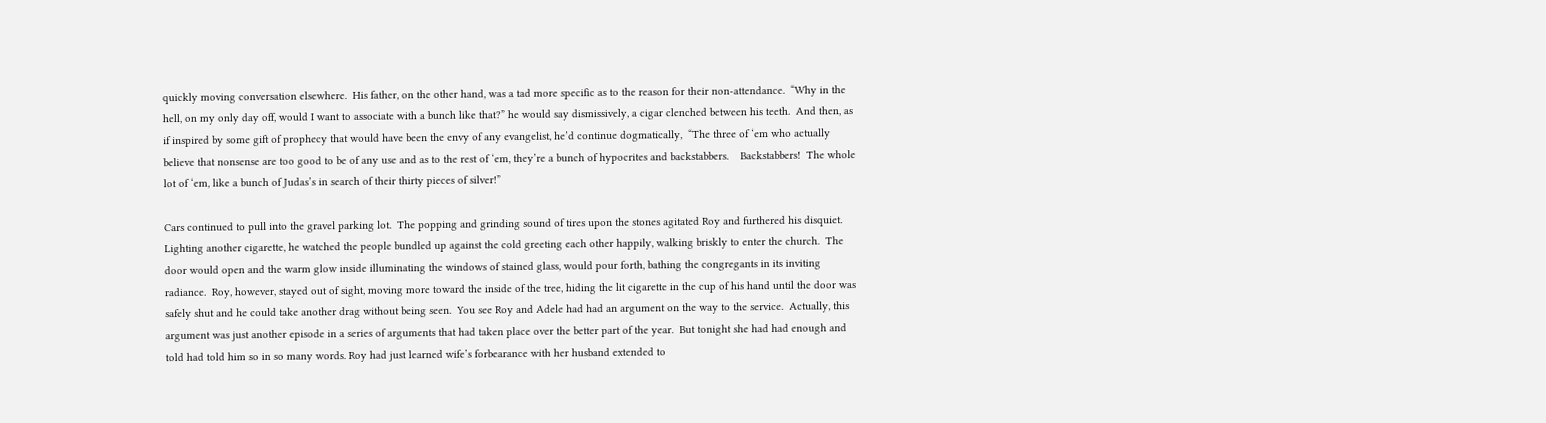quickly moving conversation elsewhere.  His father, on the other hand, was a tad more specific as to the reason for their non-attendance.  “Why in the hell, on my only day off, would I want to associate with a bunch like that?” he would say dismissively, a cigar clenched between his teeth.  And then, as if inspired by some gift of prophecy that would have been the envy of any evangelist, he’d continue dogmatically,  “The three of ‘em who actually believe that nonsense are too good to be of any use and as to the rest of ‘em, they’re a bunch of hypocrites and backstabbers.    Backstabbers!  The whole lot of ‘em, like a bunch of Judas’s in search of their thirty pieces of silver!”

Cars continued to pull into the gravel parking lot.  The popping and grinding sound of tires upon the stones agitated Roy and furthered his disquiet.  Lighting another cigarette, he watched the people bundled up against the cold greeting each other happily, walking briskly to enter the church.  The door would open and the warm glow inside illuminating the windows of stained glass, would pour forth, bathing the congregants in its inviting radiance.  Roy, however, stayed out of sight, moving more toward the inside of the tree, hiding the lit cigarette in the cup of his hand until the door was safely shut and he could take another drag without being seen.  You see Roy and Adele had had an argument on the way to the service.  Actually, this argument was just another episode in a series of arguments that had taken place over the better part of the year.  But tonight she had had enough and told had told him so in so many words. Roy had just learned wife’s forbearance with her husband extended to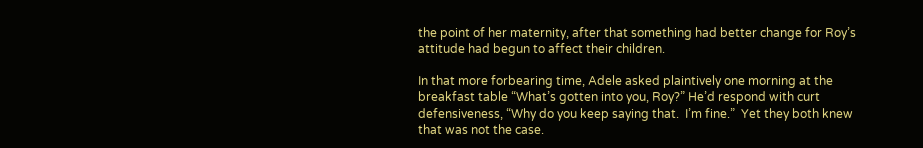the point of her maternity, after that something had better change for Roy’s attitude had begun to affect their children.

In that more forbearing time, Adele asked plaintively one morning at the breakfast table “What’s gotten into you, Roy?” He’d respond with curt defensiveness, “Why do you keep saying that.  I’m fine.”  Yet they both knew that was not the case.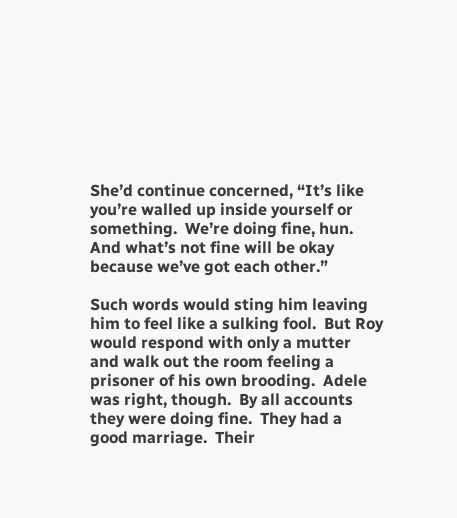She’d continue concerned, “It’s like you’re walled up inside yourself or something.  We’re doing fine, hun.  And what’s not fine will be okay because we’ve got each other.”

Such words would sting him leaving him to feel like a sulking fool.  But Roy would respond with only a mutter and walk out the room feeling a prisoner of his own brooding.  Adele was right, though.  By all accounts they were doing fine.  They had a good marriage.  Their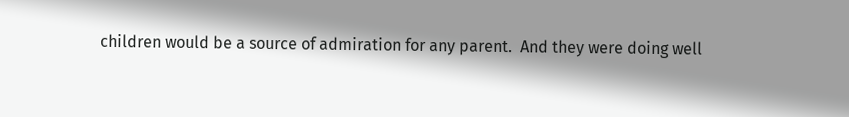children would be a source of admiration for any parent.  And they were doing well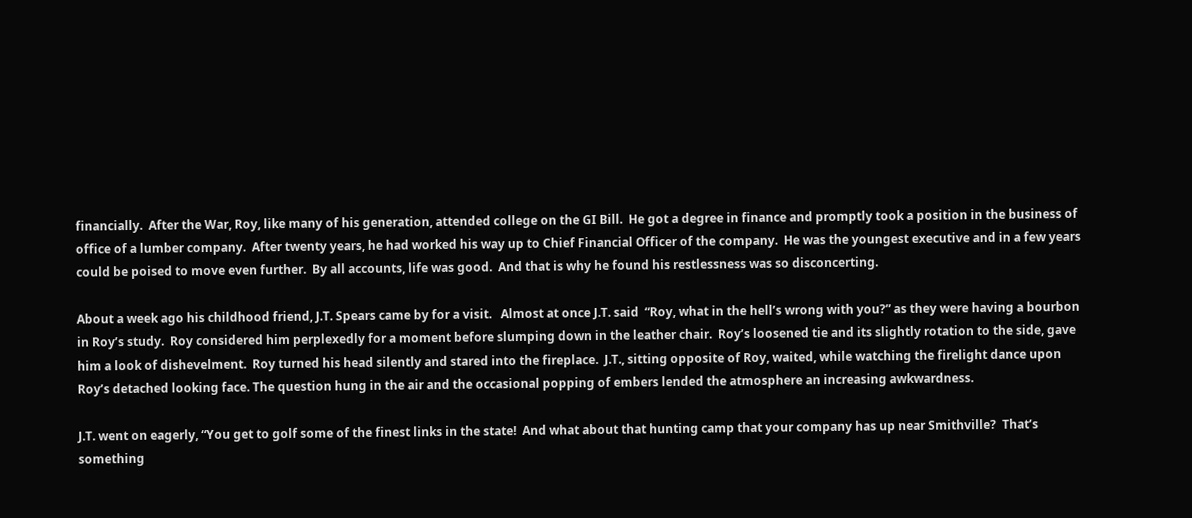financially.  After the War, Roy, like many of his generation, attended college on the GI Bill.  He got a degree in finance and promptly took a position in the business of office of a lumber company.  After twenty years, he had worked his way up to Chief Financial Officer of the company.  He was the youngest executive and in a few years could be poised to move even further.  By all accounts, life was good.  And that is why he found his restlessness was so disconcerting.

About a week ago his childhood friend, J.T. Spears came by for a visit.   Almost at once J.T. said  “Roy, what in the hell’s wrong with you?” as they were having a bourbon in Roy’s study.  Roy considered him perplexedly for a moment before slumping down in the leather chair.  Roy’s loosened tie and its slightly rotation to the side, gave him a look of dishevelment.  Roy turned his head silently and stared into the fireplace.  J.T., sitting opposite of Roy, waited, while watching the firelight dance upon Roy’s detached looking face. The question hung in the air and the occasional popping of embers lended the atmosphere an increasing awkwardness.

J.T. went on eagerly, “You get to golf some of the finest links in the state!  And what about that hunting camp that your company has up near Smithville?  That’s something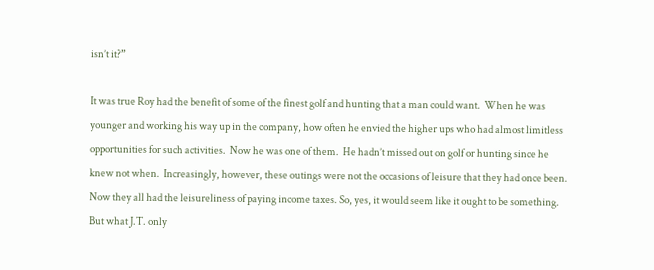isn’t it?”

It was true Roy had the benefit of some of the finest golf and hunting that a man could want.  When he was younger and working his way up in the company, how often he envied the higher ups who had almost limitless opportunities for such activities.  Now he was one of them.  He hadn’t missed out on golf or hunting since he knew not when.  Increasingly, however, these outings were not the occasions of leisure that they had once been.  Now they all had the leisureliness of paying income taxes. So, yes, it would seem like it ought to be something.  But what J.T. only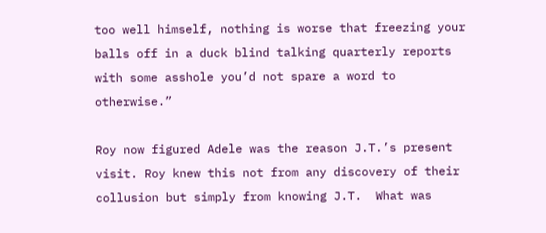too well himself, nothing is worse that freezing your balls off in a duck blind talking quarterly reports with some asshole you’d not spare a word to otherwise.”

Roy now figured Adele was the reason J.T.’s present visit. Roy knew this not from any discovery of their collusion but simply from knowing J.T.  What was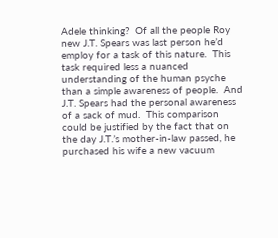Adele thinking?  Of all the people Roy new J.T. Spears was last person he’d employ for a task of this nature.  This task required less a nuanced understanding of the human psyche than a simple awareness of people.  And J.T. Spears had the personal awareness of a sack of mud.  This comparison could be justified by the fact that on the day J.T.’s mother-in-law passed, he purchased his wife a new vacuum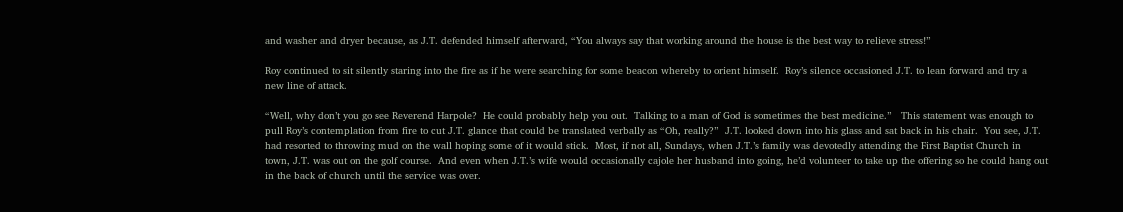and washer and dryer because, as J.T. defended himself afterward, “You always say that working around the house is the best way to relieve stress!”

Roy continued to sit silently staring into the fire as if he were searching for some beacon whereby to orient himself.  Roy’s silence occasioned J.T. to lean forward and try a new line of attack.

“Well, why don’t you go see Reverend Harpole?  He could probably help you out.  Talking to a man of God is sometimes the best medicine.”   This statement was enough to pull Roy’s contemplation from fire to cut J.T. glance that could be translated verbally as “Oh, really?”  J.T. looked down into his glass and sat back in his chair.  You see, J.T. had resorted to throwing mud on the wall hoping some of it would stick.  Most, if not all, Sundays, when J.T.’s family was devotedly attending the First Baptist Church in town, J.T. was out on the golf course.  And even when J.T.’s wife would occasionally cajole her husband into going, he’d volunteer to take up the offering so he could hang out in the back of church until the service was over.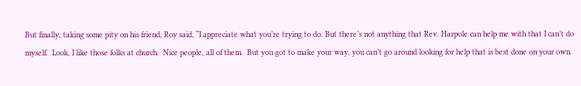But finally, taking some pity on his friend, Roy said, “I appreciate what you’re trying to do. But there’s not anything that Rev. Harpole can help me with that I can’t do myself.  Look, I like those folks at church.  Nice people, all of them.  But you got to make your way, you can’t go around looking for help that is best done on your own.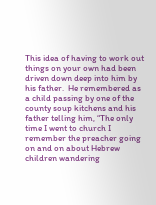This idea of having to work out things on your own had been driven down deep into him by his father.  He remembered as a child passing by one of the county soup kitchens and his father telling him, “The only time I went to church I remember the preacher going on and on about Hebrew children wandering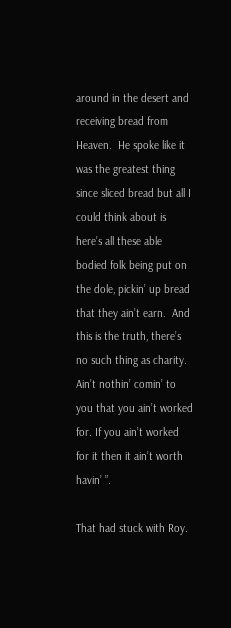around in the desert and receiving bread from Heaven.  He spoke like it was the greatest thing since sliced bread but all I could think about is here’s all these able bodied folk being put on the dole, pickin’ up bread that they ain’t earn.  And this is the truth, there’s no such thing as charity. Ain’t nothin’ comin’ to you that you ain’t worked for. If you ain’t worked for it then it ain’t worth havin’ ”.

That had stuck with Roy.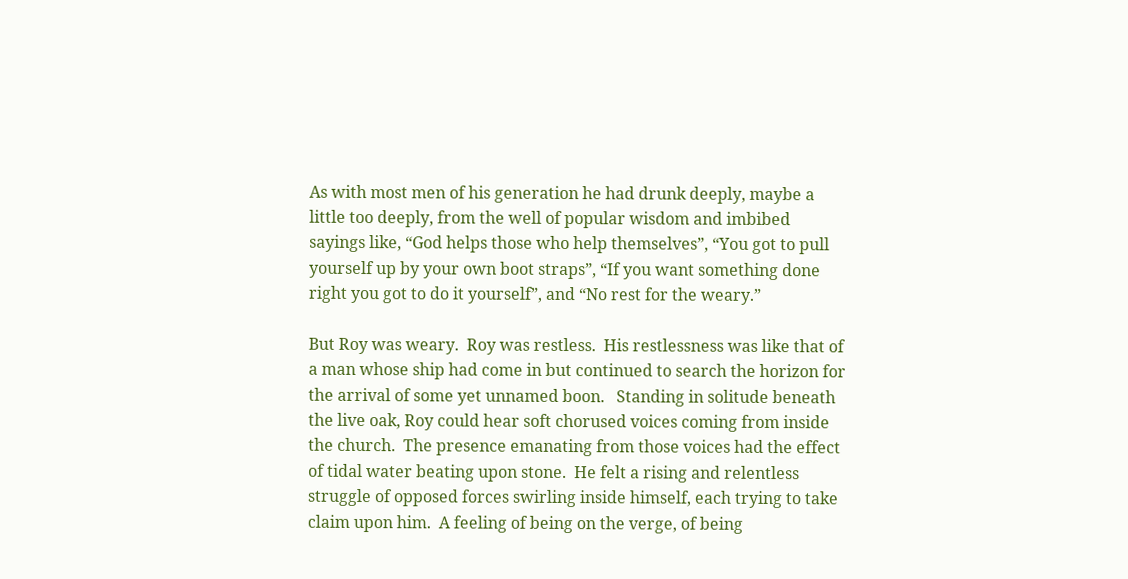As with most men of his generation he had drunk deeply, maybe a little too deeply, from the well of popular wisdom and imbibed sayings like, “God helps those who help themselves”, “You got to pull yourself up by your own boot straps”, “If you want something done right you got to do it yourself”, and “No rest for the weary.”

But Roy was weary.  Roy was restless.  His restlessness was like that of a man whose ship had come in but continued to search the horizon for the arrival of some yet unnamed boon.   Standing in solitude beneath the live oak, Roy could hear soft chorused voices coming from inside the church.  The presence emanating from those voices had the effect of tidal water beating upon stone.  He felt a rising and relentless struggle of opposed forces swirling inside himself, each trying to take claim upon him.  A feeling of being on the verge, of being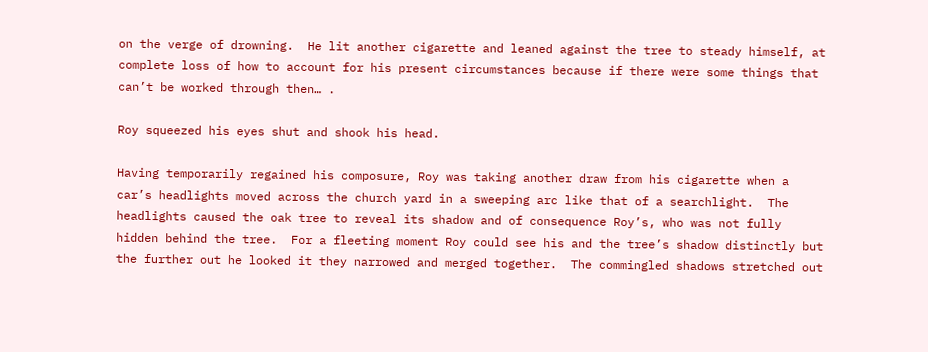on the verge of drowning.  He lit another cigarette and leaned against the tree to steady himself, at complete loss of how to account for his present circumstances because if there were some things that can’t be worked through then… .

Roy squeezed his eyes shut and shook his head.

Having temporarily regained his composure, Roy was taking another draw from his cigarette when a car’s headlights moved across the church yard in a sweeping arc like that of a searchlight.  The headlights caused the oak tree to reveal its shadow and of consequence Roy’s, who was not fully hidden behind the tree.  For a fleeting moment Roy could see his and the tree’s shadow distinctly but the further out he looked it they narrowed and merged together.  The commingled shadows stretched out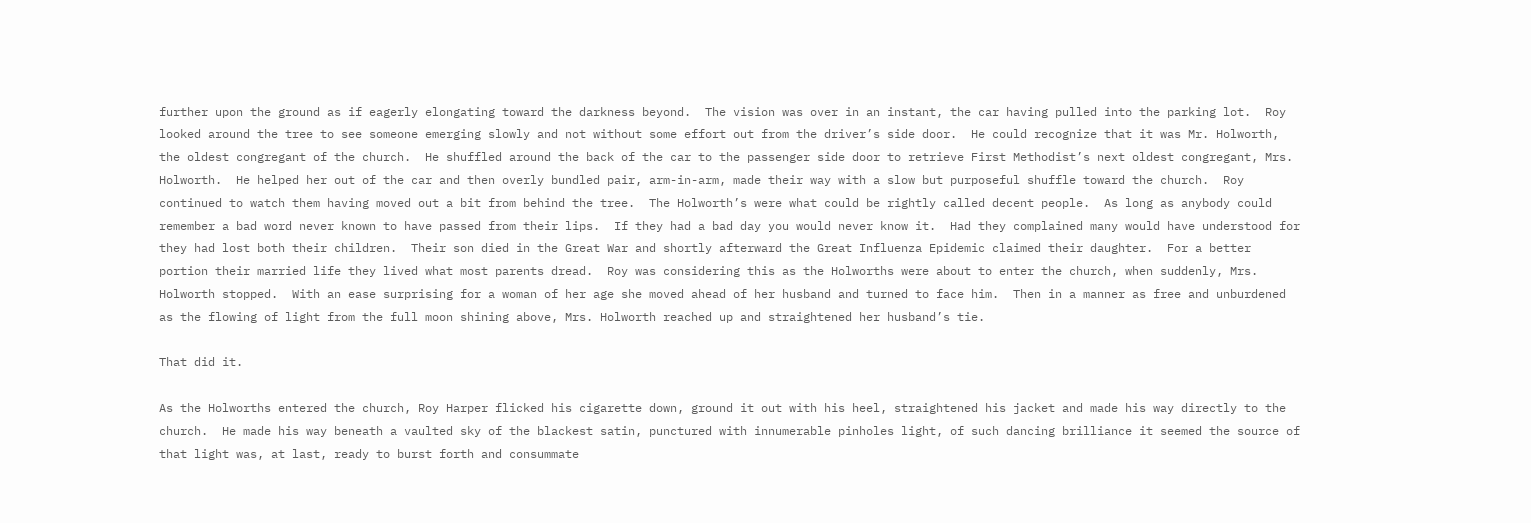further upon the ground as if eagerly elongating toward the darkness beyond.  The vision was over in an instant, the car having pulled into the parking lot.  Roy looked around the tree to see someone emerging slowly and not without some effort out from the driver’s side door.  He could recognize that it was Mr. Holworth, the oldest congregant of the church.  He shuffled around the back of the car to the passenger side door to retrieve First Methodist’s next oldest congregant, Mrs. Holworth.  He helped her out of the car and then overly bundled pair, arm-in-arm, made their way with a slow but purposeful shuffle toward the church.  Roy continued to watch them having moved out a bit from behind the tree.  The Holworth’s were what could be rightly called decent people.  As long as anybody could remember a bad word never known to have passed from their lips.  If they had a bad day you would never know it.  Had they complained many would have understood for they had lost both their children.  Their son died in the Great War and shortly afterward the Great Influenza Epidemic claimed their daughter.  For a better portion their married life they lived what most parents dread.  Roy was considering this as the Holworths were about to enter the church, when suddenly, Mrs. Holworth stopped.  With an ease surprising for a woman of her age she moved ahead of her husband and turned to face him.  Then in a manner as free and unburdened as the flowing of light from the full moon shining above, Mrs. Holworth reached up and straightened her husband’s tie.

That did it.

As the Holworths entered the church, Roy Harper flicked his cigarette down, ground it out with his heel, straightened his jacket and made his way directly to the church.  He made his way beneath a vaulted sky of the blackest satin, punctured with innumerable pinholes light, of such dancing brilliance it seemed the source of that light was, at last, ready to burst forth and consummate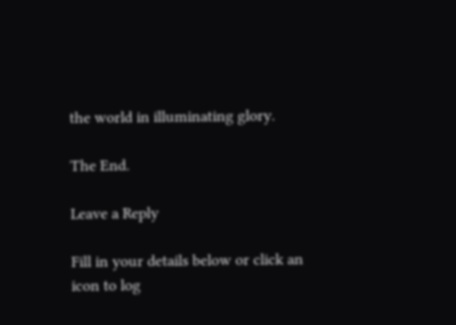the world in illuminating glory.

The End.

Leave a Reply

Fill in your details below or click an icon to log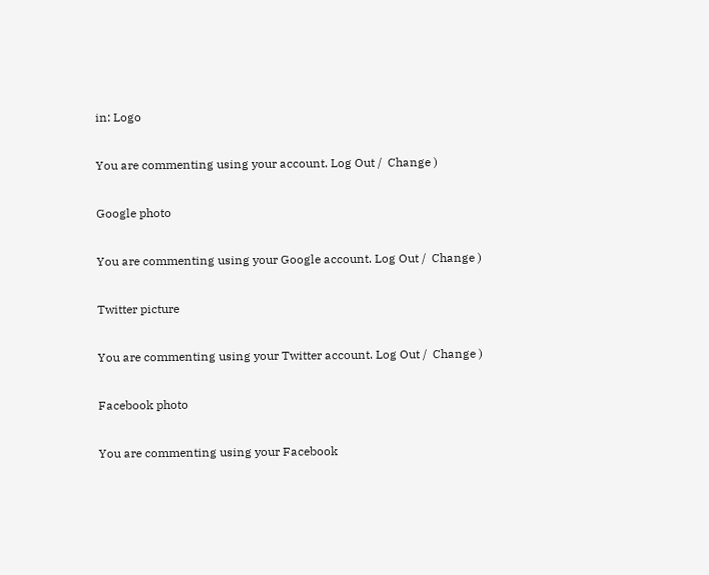in: Logo

You are commenting using your account. Log Out /  Change )

Google photo

You are commenting using your Google account. Log Out /  Change )

Twitter picture

You are commenting using your Twitter account. Log Out /  Change )

Facebook photo

You are commenting using your Facebook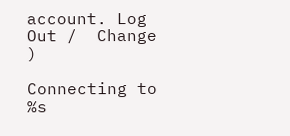account. Log Out /  Change )

Connecting to %s